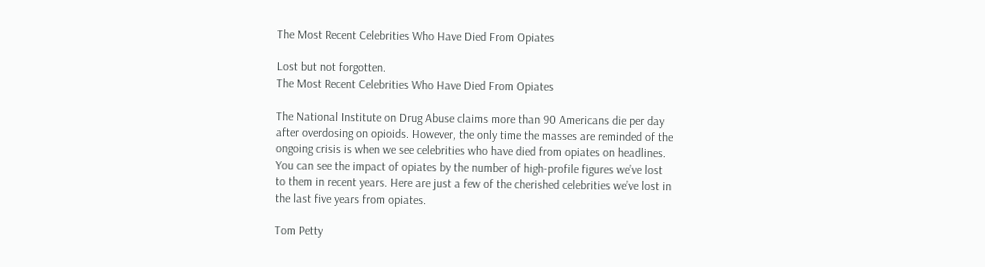The Most Recent Celebrities Who Have Died From Opiates

Lost but not forgotten.
The Most Recent Celebrities Who Have Died From Opiates

The National Institute on Drug Abuse claims more than 90 Americans die per day after overdosing on opioids. However, the only time the masses are reminded of the ongoing crisis is when we see celebrities who have died from opiates on headlines. You can see the impact of opiates by the number of high-profile figures we’ve lost to them in recent years. Here are just a few of the cherished celebrities we’ve lost in the last five years from opiates.

Tom Petty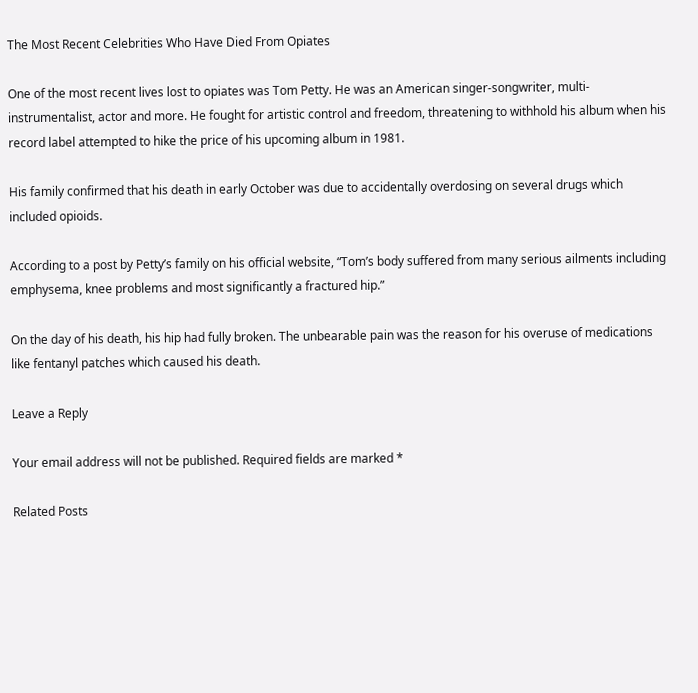The Most Recent Celebrities Who Have Died From Opiates

One of the most recent lives lost to opiates was Tom Petty. He was an American singer-songwriter, multi-instrumentalist, actor and more. He fought for artistic control and freedom, threatening to withhold his album when his record label attempted to hike the price of his upcoming album in 1981.

His family confirmed that his death in early October was due to accidentally overdosing on several drugs which included opioids.

According to a post by Petty’s family on his official website, “Tom’s body suffered from many serious ailments including emphysema, knee problems and most significantly a fractured hip.”

On the day of his death, his hip had fully broken. The unbearable pain was the reason for his overuse of medications like fentanyl patches which caused his death.

Leave a Reply

Your email address will not be published. Required fields are marked *

Related Posts